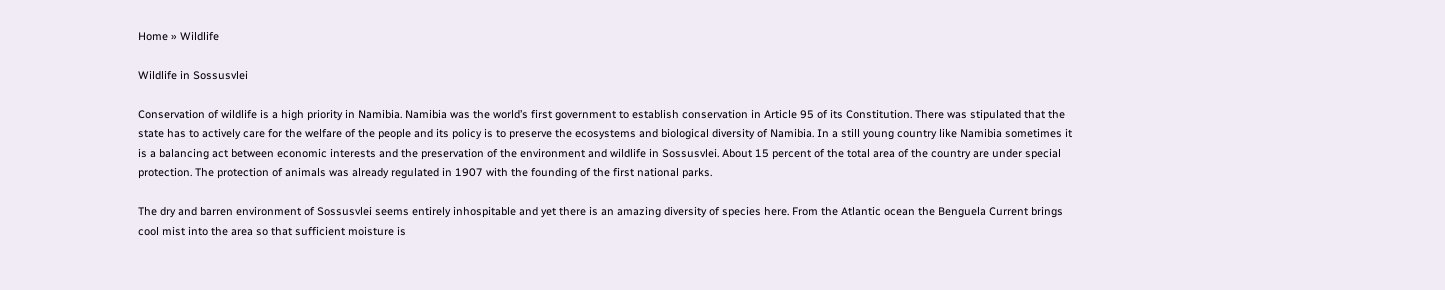Home » Wildlife

Wildlife in Sossusvlei

Conservation of wildlife is a high priority in Namibia. Namibia was the world’s first government to establish conservation in Article 95 of its Constitution. There was stipulated that the state has to actively care for the welfare of the people and its policy is to preserve the ecosystems and biological diversity of Namibia. In a still young country like Namibia sometimes it is a balancing act between economic interests and the preservation of the environment and wildlife in Sossusvlei. About 15 percent of the total area of the country are under special protection. The protection of animals was already regulated in 1907 with the founding of the first national parks.

The dry and barren environment of Sossusvlei seems entirely inhospitable and yet there is an amazing diversity of species here. From the Atlantic ocean the Benguela Current brings cool mist into the area so that sufficient moisture is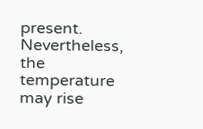present. Nevertheless, the temperature may rise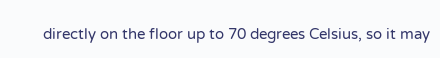directly on the floor up to 70 degrees Celsius, so it may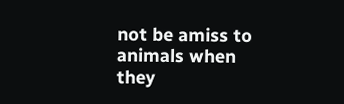not be amiss to animals when they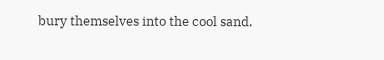bury themselves into the cool sand.